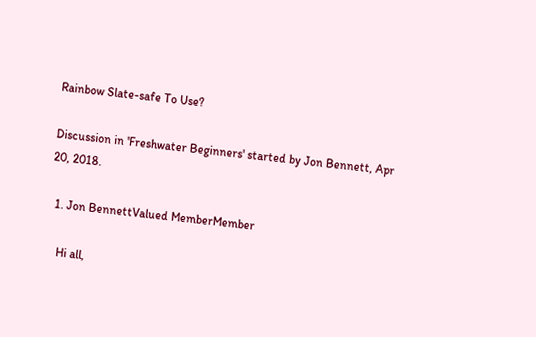Rainbow Slate-safe To Use?

Discussion in 'Freshwater Beginners' started by Jon Bennett, Apr 20, 2018.

  1. Jon BennettValued MemberMember

    Hi all,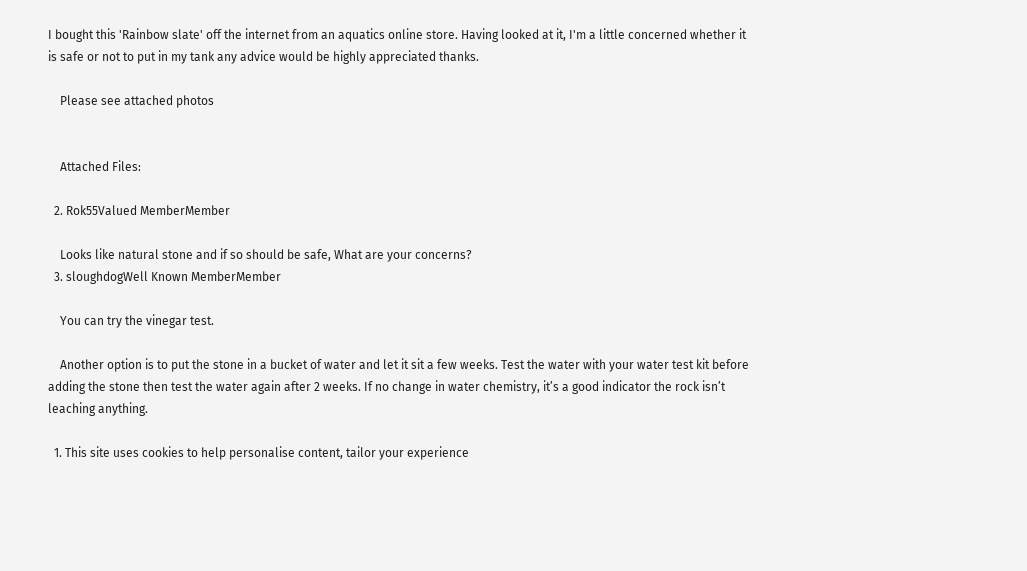I bought this 'Rainbow slate' off the internet from an aquatics online store. Having looked at it, I'm a little concerned whether it is safe or not to put in my tank any advice would be highly appreciated thanks.

    Please see attached photos


    Attached Files:

  2. Rok55Valued MemberMember

    Looks like natural stone and if so should be safe, What are your concerns?
  3. sloughdogWell Known MemberMember

    You can try the vinegar test.

    Another option is to put the stone in a bucket of water and let it sit a few weeks. Test the water with your water test kit before adding the stone then test the water again after 2 weeks. If no change in water chemistry, it’s a good indicator the rock isn’t leaching anything.

  1. This site uses cookies to help personalise content, tailor your experience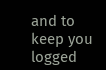and to keep you logged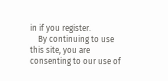in if you register.
    By continuing to use this site, you are consenting to our use of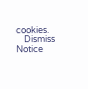cookies.
    Dismiss Notice